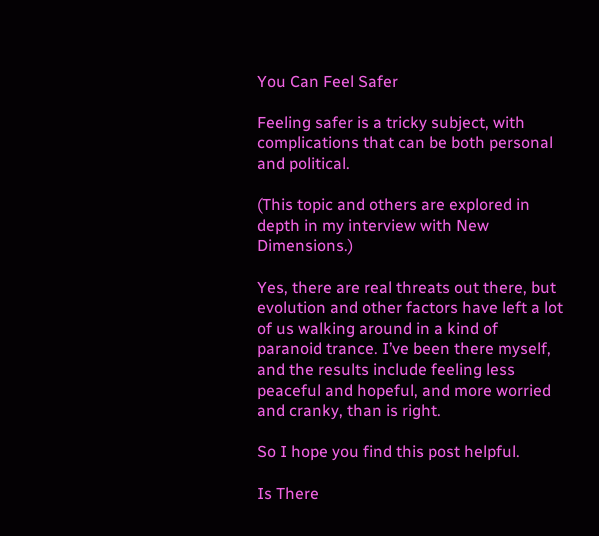You Can Feel Safer

Feeling safer is a tricky subject, with complications that can be both personal and political.

(This topic and others are explored in depth in my interview with New Dimensions.)

Yes, there are real threats out there, but evolution and other factors have left a lot of us walking around in a kind of paranoid trance. I’ve been there myself, and the results include feeling less peaceful and hopeful, and more worried and cranky, than is right.

So I hope you find this post helpful.

Is There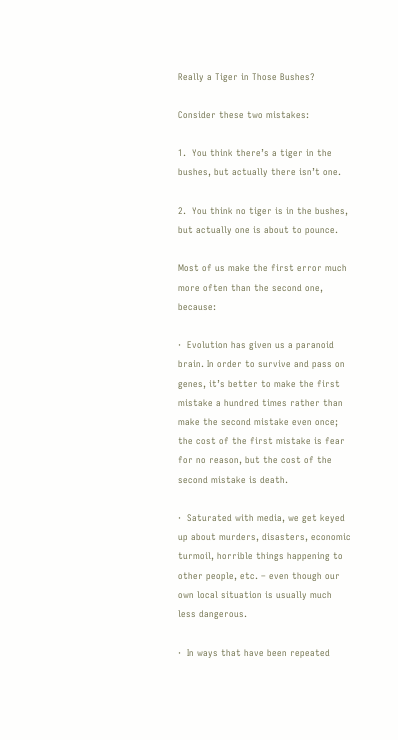Really a Tiger in Those Bushes?

Consider these two mistakes:

1.  You think there’s a tiger in the bushes, but actually there isn’t one.

2.  You think no tiger is in the bushes, but actually one is about to pounce.

Most of us make the first error much more often than the second one, because:

·  Evolution has given us a paranoid brain. In order to survive and pass on genes, it’s better to make the first mistake a hundred times rather than make the second mistake even once; the cost of the first mistake is fear for no reason, but the cost of the second mistake is death.

·  Saturated with media, we get keyed up about murders, disasters, economic turmoil, horrible things happening to other people, etc. – even though our own local situation is usually much less dangerous.

·  In ways that have been repeated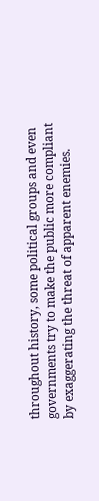throughout history, some political groups and even governments try to make the public more compliant by exaggerating the threat of apparent enemies.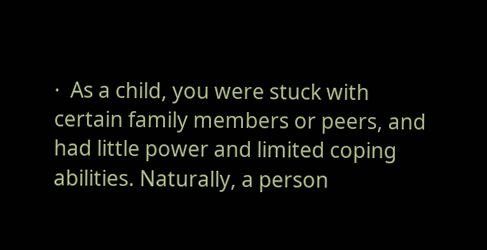·  As a child, you were stuck with certain family members or peers, and had little power and limited coping abilities. Naturally, a person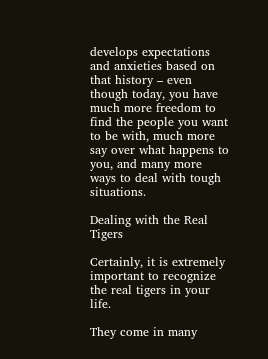develops expectations and anxieties based on that history – even though today, you have much more freedom to find the people you want to be with, much more say over what happens to you, and many more ways to deal with tough situations.

Dealing with the Real Tigers

Certainly, it is extremely important to recognize the real tigers in your life.

They come in many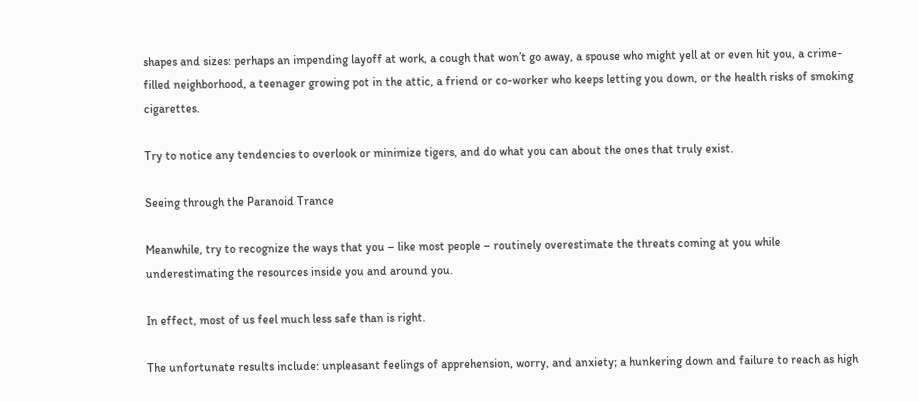shapes and sizes: perhaps an impending layoff at work, a cough that won’t go away, a spouse who might yell at or even hit you, a crime-filled neighborhood, a teenager growing pot in the attic, a friend or co-worker who keeps letting you down, or the health risks of smoking cigarettes.

Try to notice any tendencies to overlook or minimize tigers, and do what you can about the ones that truly exist.

Seeing through the Paranoid Trance

Meanwhile, try to recognize the ways that you – like most people – routinely overestimate the threats coming at you while underestimating the resources inside you and around you.

In effect, most of us feel much less safe than is right.

The unfortunate results include: unpleasant feelings of apprehension, worry, and anxiety; a hunkering down and failure to reach as high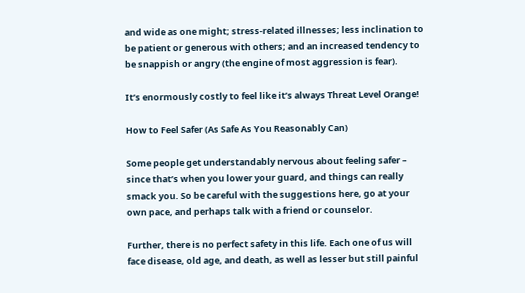and wide as one might; stress-related illnesses; less inclination to be patient or generous with others; and an increased tendency to be snappish or angry (the engine of most aggression is fear).

It’s enormously costly to feel like it’s always Threat Level Orange!

How to Feel Safer (As Safe As You Reasonably Can)

Some people get understandably nervous about feeling safer – since that’s when you lower your guard, and things can really smack you. So be careful with the suggestions here, go at your own pace, and perhaps talk with a friend or counselor.

Further, there is no perfect safety in this life. Each one of us will face disease, old age, and death, as well as lesser but still painful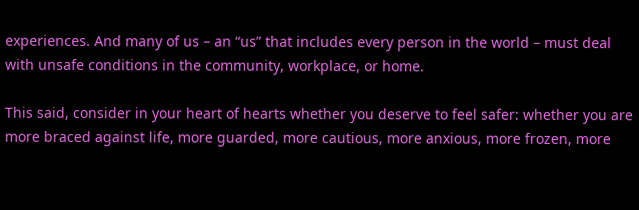experiences. And many of us – an “us” that includes every person in the world – must deal with unsafe conditions in the community, workplace, or home.

This said, consider in your heart of hearts whether you deserve to feel safer: whether you are more braced against life, more guarded, more cautious, more anxious, more frozen, more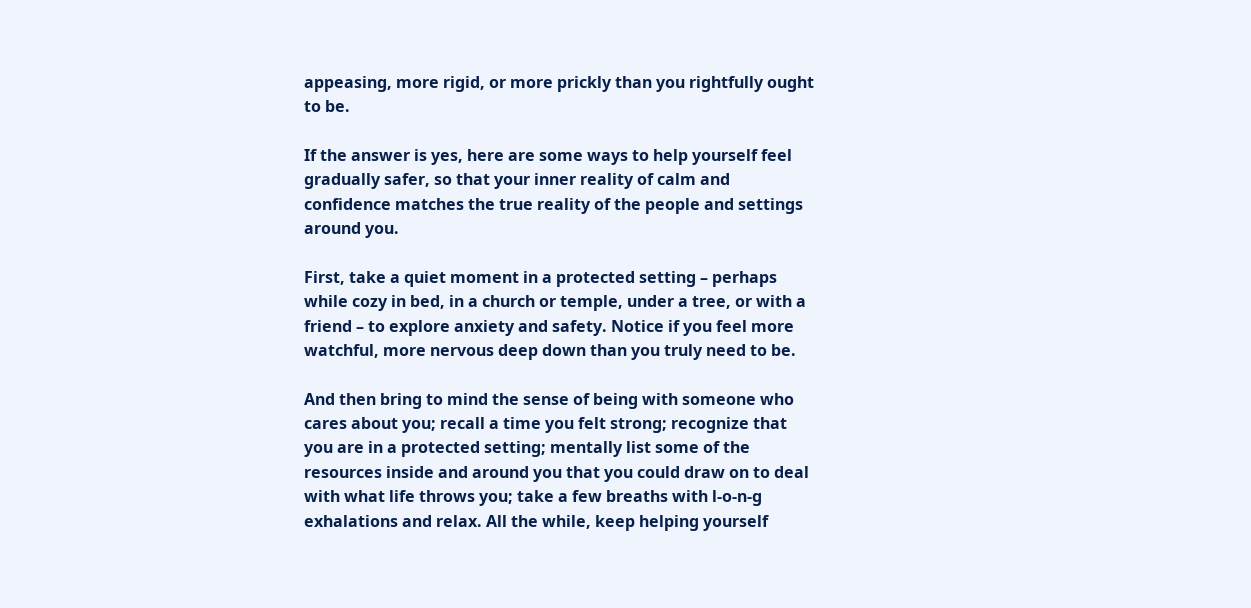appeasing, more rigid, or more prickly than you rightfully ought to be.

If the answer is yes, here are some ways to help yourself feel gradually safer, so that your inner reality of calm and confidence matches the true reality of the people and settings around you.

First, take a quiet moment in a protected setting – perhaps while cozy in bed, in a church or temple, under a tree, or with a friend – to explore anxiety and safety. Notice if you feel more watchful, more nervous deep down than you truly need to be.

And then bring to mind the sense of being with someone who cares about you; recall a time you felt strong; recognize that you are in a protected setting; mentally list some of the resources inside and around you that you could draw on to deal with what life throws you; take a few breaths with l-o-n-g exhalations and relax. All the while, keep helping yourself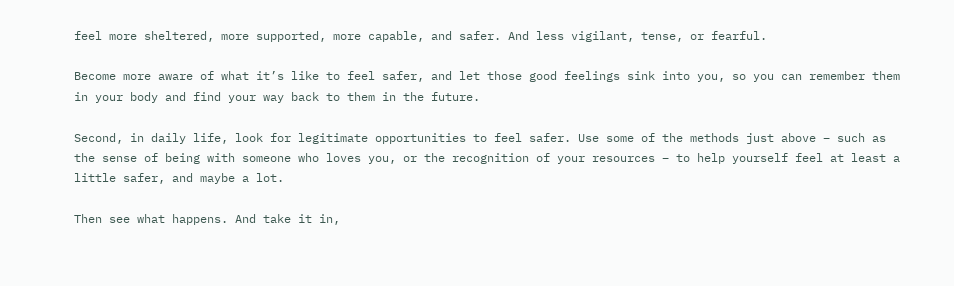feel more sheltered, more supported, more capable, and safer. And less vigilant, tense, or fearful.

Become more aware of what it’s like to feel safer, and let those good feelings sink into you, so you can remember them in your body and find your way back to them in the future.

Second, in daily life, look for legitimate opportunities to feel safer. Use some of the methods just above – such as the sense of being with someone who loves you, or the recognition of your resources – to help yourself feel at least a little safer, and maybe a lot.

Then see what happens. And take it in,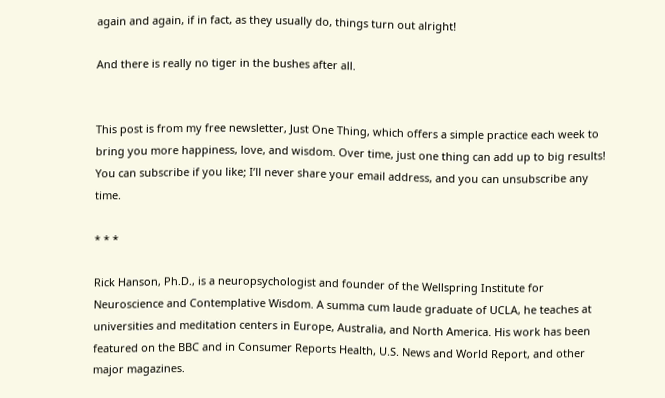again and again, if in fact, as they usually do, things turn out alright!

And there is really no tiger in the bushes after all.


This post is from my free newsletter, Just One Thing, which offers a simple practice each week to bring you more happiness, love, and wisdom. Over time, just one thing can add up to big results! You can subscribe if you like; I’ll never share your email address, and you can unsubscribe any time.

* * *

Rick Hanson, Ph.D., is a neuropsychologist and founder of the Wellspring Institute for Neuroscience and Contemplative Wisdom. A summa cum laude graduate of UCLA, he teaches at universities and meditation centers in Europe, Australia, and North America. His work has been featured on the BBC and in Consumer Reports Health, U.S. News and World Report, and other major magazines.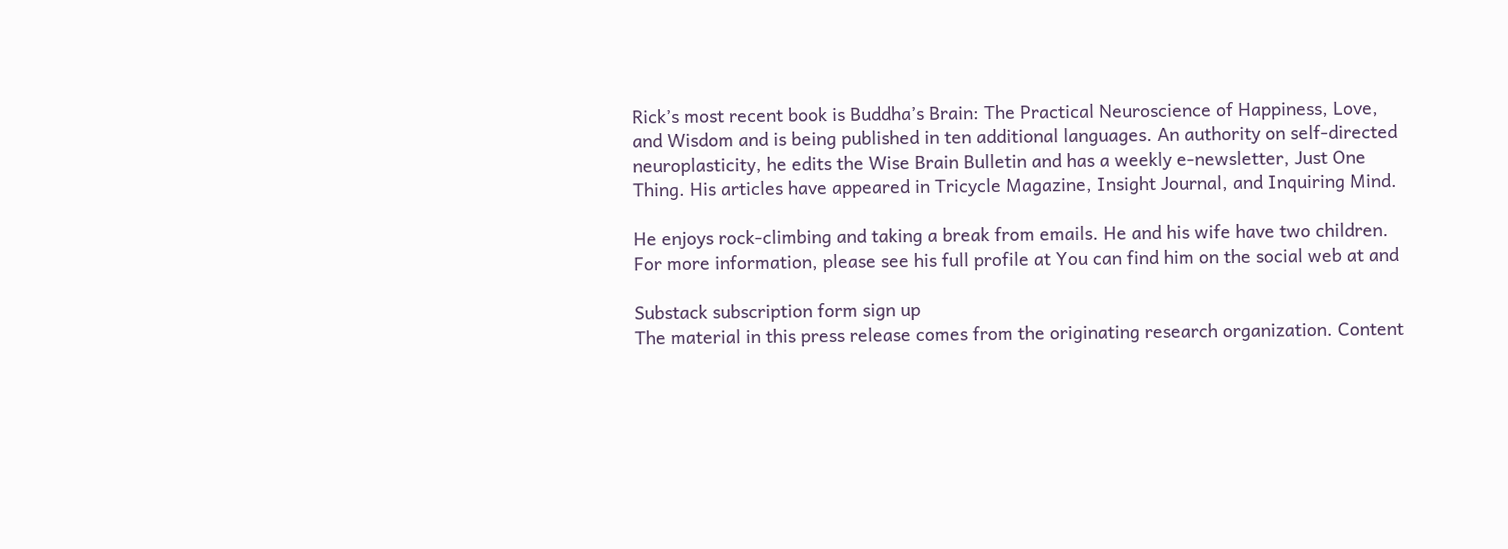Rick’s most recent book is Buddha’s Brain: The Practical Neuroscience of Happiness, Love, and Wisdom and is being published in ten additional languages. An authority on self-directed neuroplasticity, he edits the Wise Brain Bulletin and has a weekly e-newsletter, Just One Thing. His articles have appeared in Tricycle Magazine, Insight Journal, and Inquiring Mind.

He enjoys rock-climbing and taking a break from emails. He and his wife have two children. For more information, please see his full profile at You can find him on the social web at and

Substack subscription form sign up
The material in this press release comes from the originating research organization. Content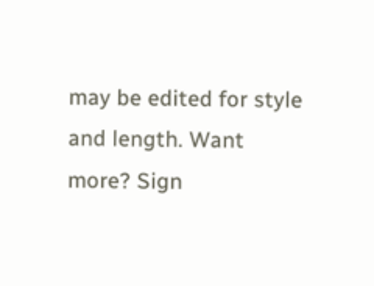may be edited for style and length. Want more? Sign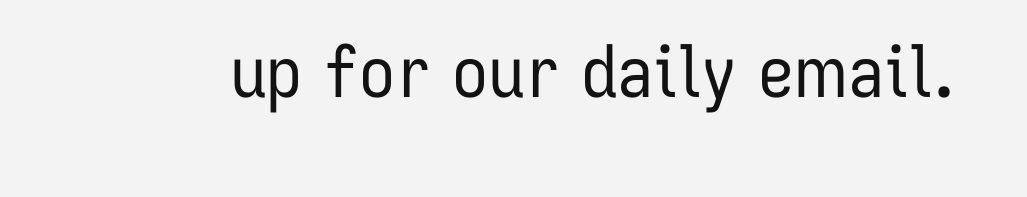up for our daily email.